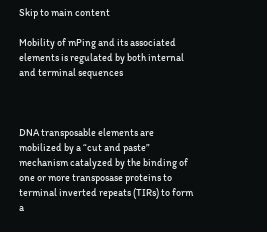Skip to main content

Mobility of mPing and its associated elements is regulated by both internal and terminal sequences



DNA transposable elements are mobilized by a “cut and paste” mechanism catalyzed by the binding of one or more transposase proteins to terminal inverted repeats (TIRs) to form a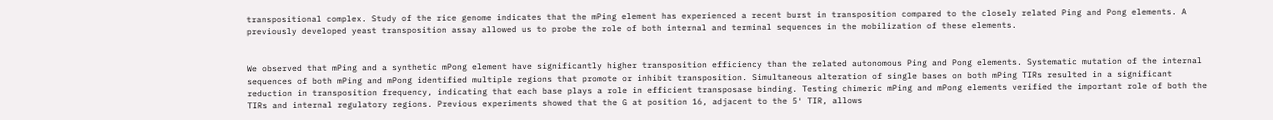transpositional complex. Study of the rice genome indicates that the mPing element has experienced a recent burst in transposition compared to the closely related Ping and Pong elements. A previously developed yeast transposition assay allowed us to probe the role of both internal and terminal sequences in the mobilization of these elements.


We observed that mPing and a synthetic mPong element have significantly higher transposition efficiency than the related autonomous Ping and Pong elements. Systematic mutation of the internal sequences of both mPing and mPong identified multiple regions that promote or inhibit transposition. Simultaneous alteration of single bases on both mPing TIRs resulted in a significant reduction in transposition frequency, indicating that each base plays a role in efficient transposase binding. Testing chimeric mPing and mPong elements verified the important role of both the TIRs and internal regulatory regions. Previous experiments showed that the G at position 16, adjacent to the 5′ TIR, allows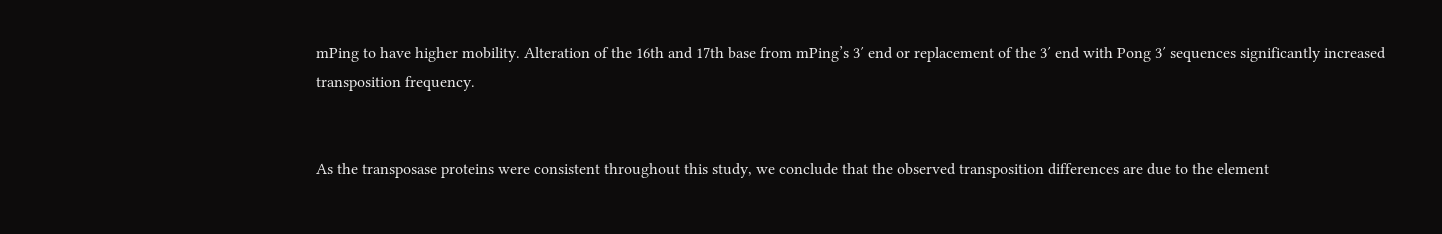mPing to have higher mobility. Alteration of the 16th and 17th base from mPing’s 3′ end or replacement of the 3′ end with Pong 3′ sequences significantly increased transposition frequency.


As the transposase proteins were consistent throughout this study, we conclude that the observed transposition differences are due to the element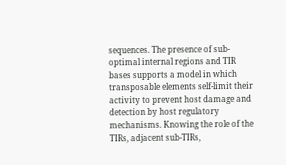sequences. The presence of sub-optimal internal regions and TIR bases supports a model in which transposable elements self-limit their activity to prevent host damage and detection by host regulatory mechanisms. Knowing the role of the TIRs, adjacent sub-TIRs,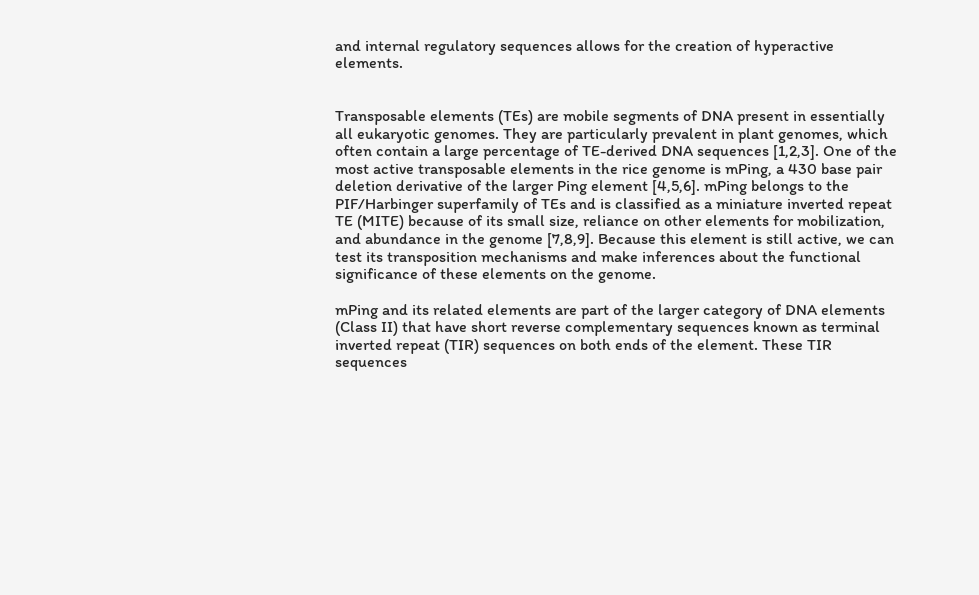and internal regulatory sequences allows for the creation of hyperactive elements.


Transposable elements (TEs) are mobile segments of DNA present in essentially all eukaryotic genomes. They are particularly prevalent in plant genomes, which often contain a large percentage of TE-derived DNA sequences [1,2,3]. One of the most active transposable elements in the rice genome is mPing, a 430 base pair deletion derivative of the larger Ping element [4,5,6]. mPing belongs to the PIF/Harbinger superfamily of TEs and is classified as a miniature inverted repeat TE (MITE) because of its small size, reliance on other elements for mobilization, and abundance in the genome [7,8,9]. Because this element is still active, we can test its transposition mechanisms and make inferences about the functional significance of these elements on the genome.

mPing and its related elements are part of the larger category of DNA elements (Class II) that have short reverse complementary sequences known as terminal inverted repeat (TIR) sequences on both ends of the element. These TIR sequences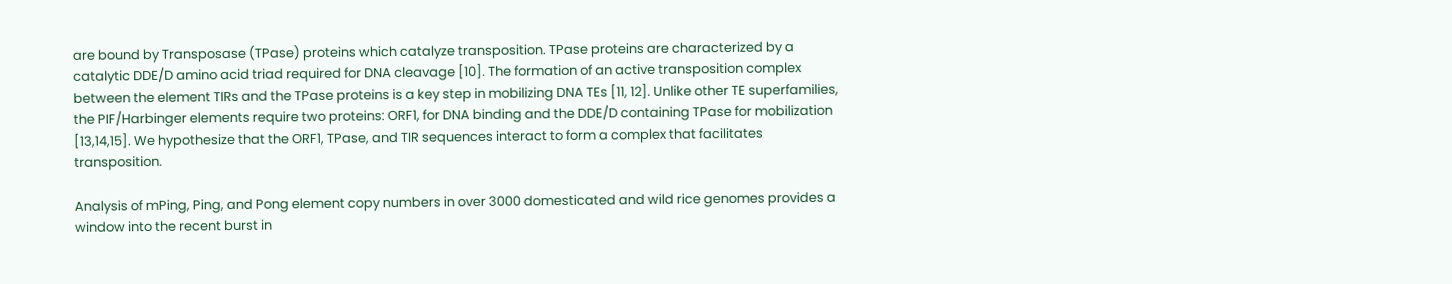are bound by Transposase (TPase) proteins which catalyze transposition. TPase proteins are characterized by a catalytic DDE/D amino acid triad required for DNA cleavage [10]. The formation of an active transposition complex between the element TIRs and the TPase proteins is a key step in mobilizing DNA TEs [11, 12]. Unlike other TE superfamilies, the PIF/Harbinger elements require two proteins: ORF1, for DNA binding and the DDE/D containing TPase for mobilization [13,14,15]. We hypothesize that the ORF1, TPase, and TIR sequences interact to form a complex that facilitates transposition.

Analysis of mPing, Ping, and Pong element copy numbers in over 3000 domesticated and wild rice genomes provides a window into the recent burst in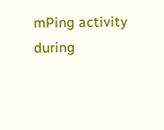mPing activity during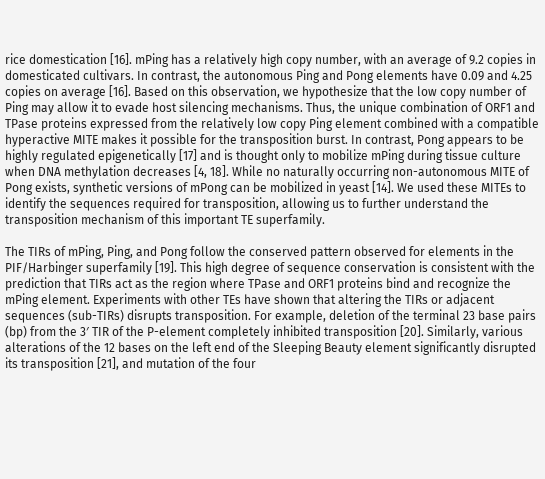rice domestication [16]. mPing has a relatively high copy number, with an average of 9.2 copies in domesticated cultivars. In contrast, the autonomous Ping and Pong elements have 0.09 and 4.25 copies on average [16]. Based on this observation, we hypothesize that the low copy number of Ping may allow it to evade host silencing mechanisms. Thus, the unique combination of ORF1 and TPase proteins expressed from the relatively low copy Ping element combined with a compatible hyperactive MITE makes it possible for the transposition burst. In contrast, Pong appears to be highly regulated epigenetically [17] and is thought only to mobilize mPing during tissue culture when DNA methylation decreases [4, 18]. While no naturally occurring non-autonomous MITE of Pong exists, synthetic versions of mPong can be mobilized in yeast [14]. We used these MITEs to identify the sequences required for transposition, allowing us to further understand the transposition mechanism of this important TE superfamily.

The TIRs of mPing, Ping, and Pong follow the conserved pattern observed for elements in the PIF/Harbinger superfamily [19]. This high degree of sequence conservation is consistent with the prediction that TIRs act as the region where TPase and ORF1 proteins bind and recognize the mPing element. Experiments with other TEs have shown that altering the TIRs or adjacent sequences (sub-TIRs) disrupts transposition. For example, deletion of the terminal 23 base pairs (bp) from the 3′ TIR of the P-element completely inhibited transposition [20]. Similarly, various alterations of the 12 bases on the left end of the Sleeping Beauty element significantly disrupted its transposition [21], and mutation of the four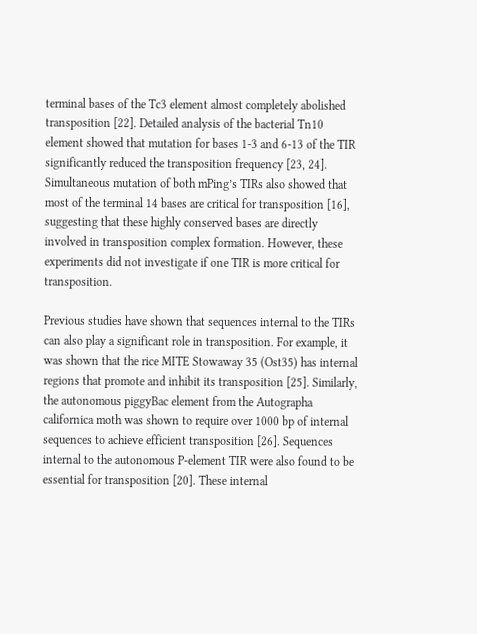terminal bases of the Tc3 element almost completely abolished transposition [22]. Detailed analysis of the bacterial Tn10 element showed that mutation for bases 1-3 and 6-13 of the TIR significantly reduced the transposition frequency [23, 24]. Simultaneous mutation of both mPing’s TIRs also showed that most of the terminal 14 bases are critical for transposition [16], suggesting that these highly conserved bases are directly involved in transposition complex formation. However, these experiments did not investigate if one TIR is more critical for transposition.

Previous studies have shown that sequences internal to the TIRs can also play a significant role in transposition. For example, it was shown that the rice MITE Stowaway 35 (Ost35) has internal regions that promote and inhibit its transposition [25]. Similarly, the autonomous piggyBac element from the Autographa californica moth was shown to require over 1000 bp of internal sequences to achieve efficient transposition [26]. Sequences internal to the autonomous P-element TIR were also found to be essential for transposition [20]. These internal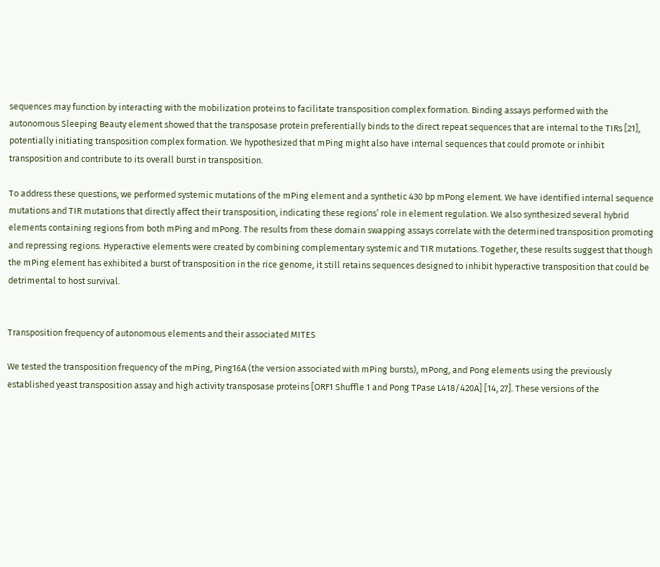sequences may function by interacting with the mobilization proteins to facilitate transposition complex formation. Binding assays performed with the autonomous Sleeping Beauty element showed that the transposase protein preferentially binds to the direct repeat sequences that are internal to the TIRs [21], potentially initiating transposition complex formation. We hypothesized that mPing might also have internal sequences that could promote or inhibit transposition and contribute to its overall burst in transposition.

To address these questions, we performed systemic mutations of the mPing element and a synthetic 430 bp mPong element. We have identified internal sequence mutations and TIR mutations that directly affect their transposition, indicating these regions’ role in element regulation. We also synthesized several hybrid elements containing regions from both mPing and mPong. The results from these domain swapping assays correlate with the determined transposition promoting and repressing regions. Hyperactive elements were created by combining complementary systemic and TIR mutations. Together, these results suggest that though the mPing element has exhibited a burst of transposition in the rice genome, it still retains sequences designed to inhibit hyperactive transposition that could be detrimental to host survival.


Transposition frequency of autonomous elements and their associated MITES

We tested the transposition frequency of the mPing, Ping16A (the version associated with mPing bursts), mPong, and Pong elements using the previously established yeast transposition assay and high activity transposase proteins [ORF1 Shuffle 1 and Pong TPase L418/420A] [14, 27]. These versions of the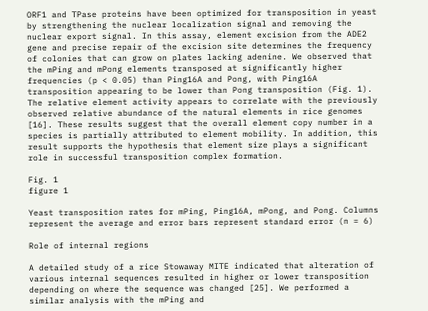ORF1 and TPase proteins have been optimized for transposition in yeast by strengthening the nuclear localization signal and removing the nuclear export signal. In this assay, element excision from the ADE2 gene and precise repair of the excision site determines the frequency of colonies that can grow on plates lacking adenine. We observed that the mPing and mPong elements transposed at significantly higher frequencies (p < 0.05) than Ping16A and Pong, with Ping16A transposition appearing to be lower than Pong transposition (Fig. 1). The relative element activity appears to correlate with the previously observed relative abundance of the natural elements in rice genomes [16]. These results suggest that the overall element copy number in a species is partially attributed to element mobility. In addition, this result supports the hypothesis that element size plays a significant role in successful transposition complex formation.

Fig. 1
figure 1

Yeast transposition rates for mPing, Ping16A, mPong, and Pong. Columns represent the average and error bars represent standard error (n = 6)

Role of internal regions

A detailed study of a rice Stowaway MITE indicated that alteration of various internal sequences resulted in higher or lower transposition depending on where the sequence was changed [25]. We performed a similar analysis with the mPing and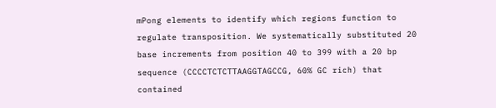mPong elements to identify which regions function to regulate transposition. We systematically substituted 20 base increments from position 40 to 399 with a 20 bp sequence (CCCCTCTCTTAAGGTAGCCG, 60% GC rich) that contained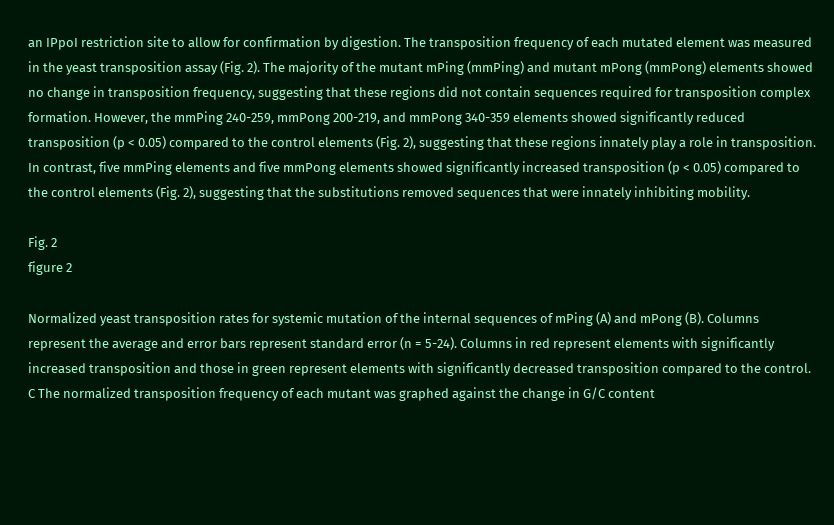an IPpoI restriction site to allow for confirmation by digestion. The transposition frequency of each mutated element was measured in the yeast transposition assay (Fig. 2). The majority of the mutant mPing (mmPing) and mutant mPong (mmPong) elements showed no change in transposition frequency, suggesting that these regions did not contain sequences required for transposition complex formation. However, the mmPing 240-259, mmPong 200-219, and mmPong 340-359 elements showed significantly reduced transposition (p < 0.05) compared to the control elements (Fig. 2), suggesting that these regions innately play a role in transposition. In contrast, five mmPing elements and five mmPong elements showed significantly increased transposition (p < 0.05) compared to the control elements (Fig. 2), suggesting that the substitutions removed sequences that were innately inhibiting mobility.

Fig. 2
figure 2

Normalized yeast transposition rates for systemic mutation of the internal sequences of mPing (A) and mPong (B). Columns represent the average and error bars represent standard error (n = 5-24). Columns in red represent elements with significantly increased transposition and those in green represent elements with significantly decreased transposition compared to the control. C The normalized transposition frequency of each mutant was graphed against the change in G/C content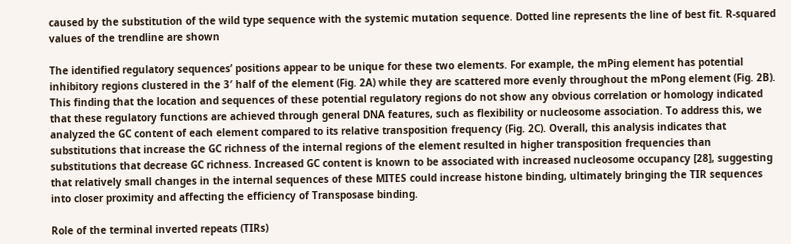caused by the substitution of the wild type sequence with the systemic mutation sequence. Dotted line represents the line of best fit. R-squared values of the trendline are shown

The identified regulatory sequences’ positions appear to be unique for these two elements. For example, the mPing element has potential inhibitory regions clustered in the 3′ half of the element (Fig. 2A) while they are scattered more evenly throughout the mPong element (Fig. 2B). This finding that the location and sequences of these potential regulatory regions do not show any obvious correlation or homology indicated that these regulatory functions are achieved through general DNA features, such as flexibility or nucleosome association. To address this, we analyzed the GC content of each element compared to its relative transposition frequency (Fig. 2C). Overall, this analysis indicates that substitutions that increase the GC richness of the internal regions of the element resulted in higher transposition frequencies than substitutions that decrease GC richness. Increased GC content is known to be associated with increased nucleosome occupancy [28], suggesting that relatively small changes in the internal sequences of these MITES could increase histone binding, ultimately bringing the TIR sequences into closer proximity and affecting the efficiency of Transposase binding.

Role of the terminal inverted repeats (TIRs)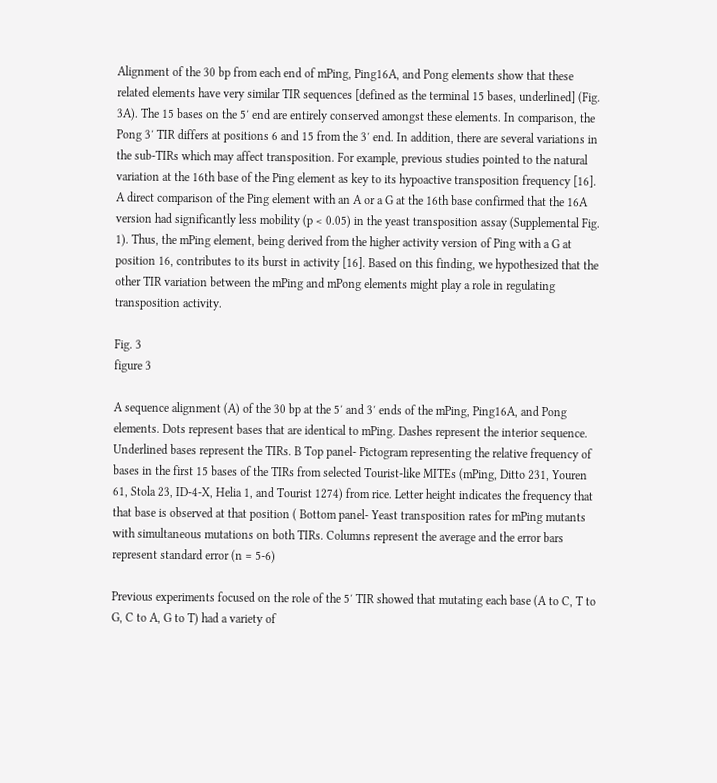Alignment of the 30 bp from each end of mPing, Ping16A, and Pong elements show that these related elements have very similar TIR sequences [defined as the terminal 15 bases, underlined] (Fig. 3A). The 15 bases on the 5′ end are entirely conserved amongst these elements. In comparison, the Pong 3′ TIR differs at positions 6 and 15 from the 3′ end. In addition, there are several variations in the sub-TIRs which may affect transposition. For example, previous studies pointed to the natural variation at the 16th base of the Ping element as key to its hypoactive transposition frequency [16]. A direct comparison of the Ping element with an A or a G at the 16th base confirmed that the 16A version had significantly less mobility (p < 0.05) in the yeast transposition assay (Supplemental Fig. 1). Thus, the mPing element, being derived from the higher activity version of Ping with a G at position 16, contributes to its burst in activity [16]. Based on this finding, we hypothesized that the other TIR variation between the mPing and mPong elements might play a role in regulating transposition activity.

Fig. 3
figure 3

A sequence alignment (A) of the 30 bp at the 5′ and 3′ ends of the mPing, Ping16A, and Pong elements. Dots represent bases that are identical to mPing. Dashes represent the interior sequence. Underlined bases represent the TIRs. B Top panel- Pictogram representing the relative frequency of bases in the first 15 bases of the TIRs from selected Tourist-like MITEs (mPing, Ditto 231, Youren 61, Stola 23, ID-4-X, Helia 1, and Tourist 1274) from rice. Letter height indicates the frequency that that base is observed at that position ( Bottom panel- Yeast transposition rates for mPing mutants with simultaneous mutations on both TIRs. Columns represent the average and the error bars represent standard error (n = 5-6)

Previous experiments focused on the role of the 5′ TIR showed that mutating each base (A to C, T to G, C to A, G to T) had a variety of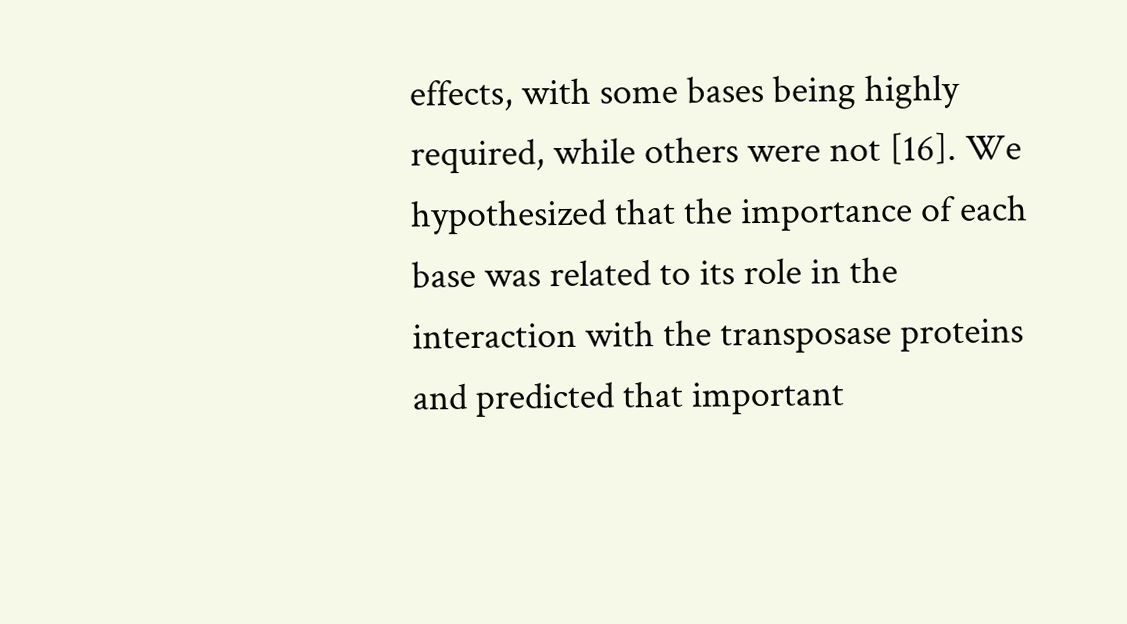effects, with some bases being highly required, while others were not [16]. We hypothesized that the importance of each base was related to its role in the interaction with the transposase proteins and predicted that important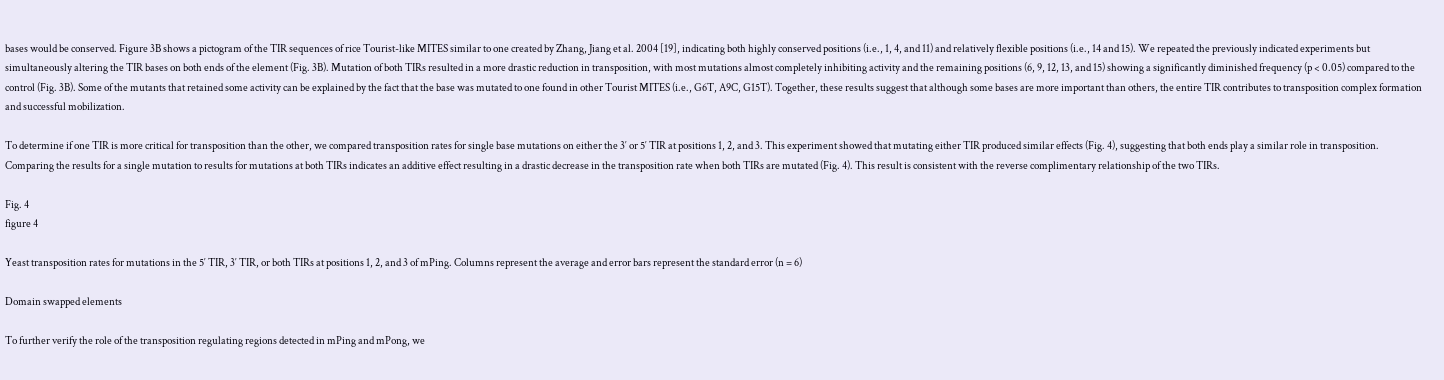bases would be conserved. Figure 3B shows a pictogram of the TIR sequences of rice Tourist-like MITES similar to one created by Zhang, Jiang et al. 2004 [19], indicating both highly conserved positions (i.e., 1, 4, and 11) and relatively flexible positions (i.e., 14 and 15). We repeated the previously indicated experiments but simultaneously altering the TIR bases on both ends of the element (Fig. 3B). Mutation of both TIRs resulted in a more drastic reduction in transposition, with most mutations almost completely inhibiting activity and the remaining positions (6, 9, 12, 13, and 15) showing a significantly diminished frequency (p < 0.05) compared to the control (Fig. 3B). Some of the mutants that retained some activity can be explained by the fact that the base was mutated to one found in other Tourist MITES (i.e., G6T, A9C, G15T). Together, these results suggest that although some bases are more important than others, the entire TIR contributes to transposition complex formation and successful mobilization.

To determine if one TIR is more critical for transposition than the other, we compared transposition rates for single base mutations on either the 3′ or 5′ TIR at positions 1, 2, and 3. This experiment showed that mutating either TIR produced similar effects (Fig. 4), suggesting that both ends play a similar role in transposition. Comparing the results for a single mutation to results for mutations at both TIRs indicates an additive effect resulting in a drastic decrease in the transposition rate when both TIRs are mutated (Fig. 4). This result is consistent with the reverse complimentary relationship of the two TIRs.

Fig. 4
figure 4

Yeast transposition rates for mutations in the 5′ TIR, 3′ TIR, or both TIRs at positions 1, 2, and 3 of mPing. Columns represent the average and error bars represent the standard error (n = 6)

Domain swapped elements

To further verify the role of the transposition regulating regions detected in mPing and mPong, we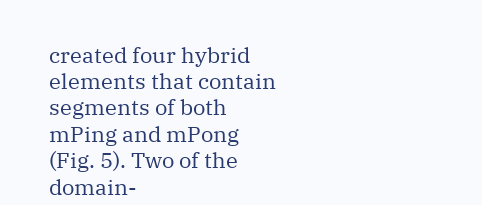created four hybrid elements that contain segments of both mPing and mPong (Fig. 5). Two of the domain-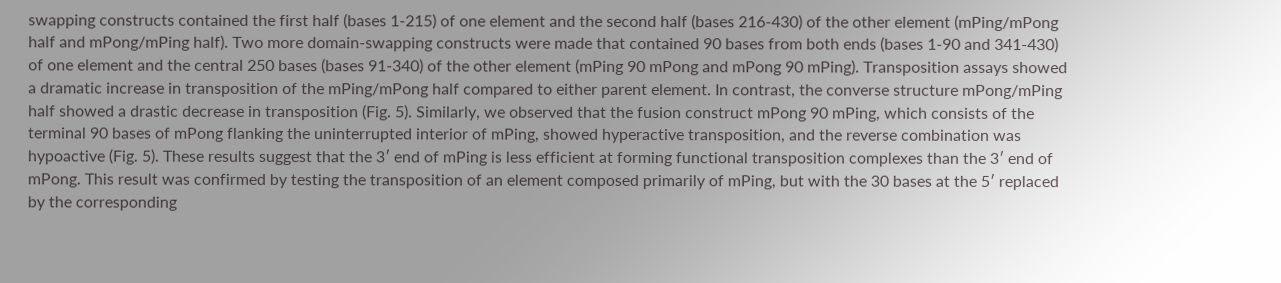swapping constructs contained the first half (bases 1-215) of one element and the second half (bases 216-430) of the other element (mPing/mPong half and mPong/mPing half). Two more domain-swapping constructs were made that contained 90 bases from both ends (bases 1-90 and 341-430) of one element and the central 250 bases (bases 91-340) of the other element (mPing 90 mPong and mPong 90 mPing). Transposition assays showed a dramatic increase in transposition of the mPing/mPong half compared to either parent element. In contrast, the converse structure mPong/mPing half showed a drastic decrease in transposition (Fig. 5). Similarly, we observed that the fusion construct mPong 90 mPing, which consists of the terminal 90 bases of mPong flanking the uninterrupted interior of mPing, showed hyperactive transposition, and the reverse combination was hypoactive (Fig. 5). These results suggest that the 3′ end of mPing is less efficient at forming functional transposition complexes than the 3′ end of mPong. This result was confirmed by testing the transposition of an element composed primarily of mPing, but with the 30 bases at the 5′ replaced by the corresponding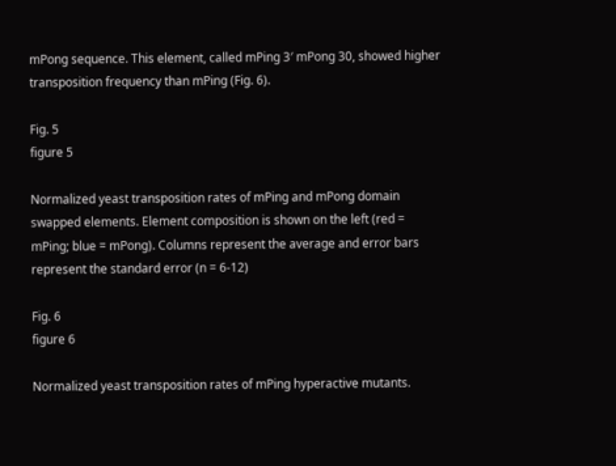mPong sequence. This element, called mPing 3′ mPong 30, showed higher transposition frequency than mPing (Fig. 6).

Fig. 5
figure 5

Normalized yeast transposition rates of mPing and mPong domain swapped elements. Element composition is shown on the left (red = mPing; blue = mPong). Columns represent the average and error bars represent the standard error (n = 6-12)

Fig. 6
figure 6

Normalized yeast transposition rates of mPing hyperactive mutants.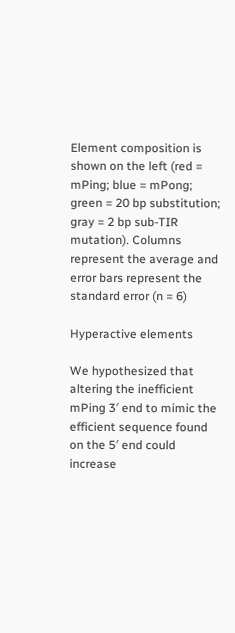Element composition is shown on the left (red = mPing; blue = mPong; green = 20 bp substitution; gray = 2 bp sub-TIR mutation). Columns represent the average and error bars represent the standard error (n = 6)

Hyperactive elements

We hypothesized that altering the inefficient mPing 3′ end to mimic the efficient sequence found on the 5′ end could increase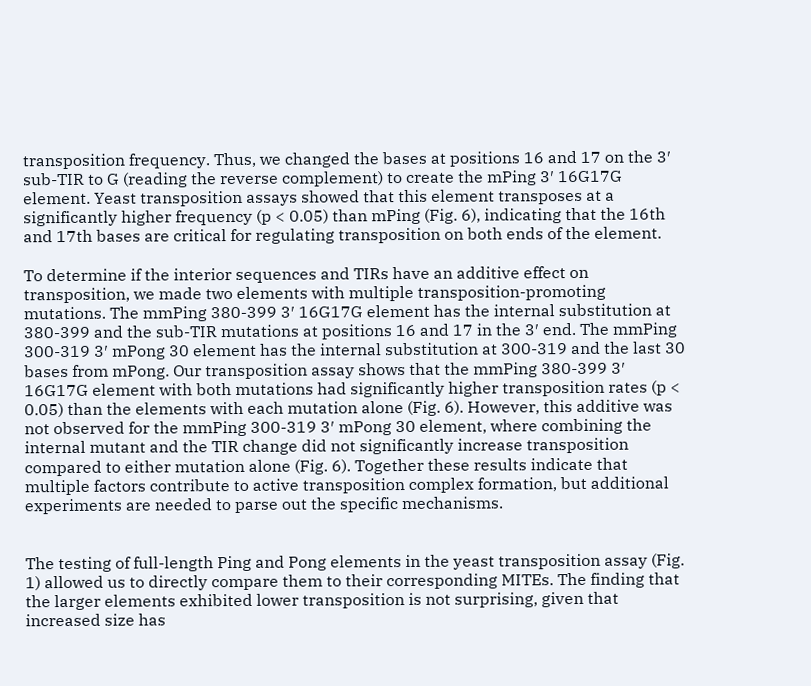transposition frequency. Thus, we changed the bases at positions 16 and 17 on the 3′ sub-TIR to G (reading the reverse complement) to create the mPing 3′ 16G17G element. Yeast transposition assays showed that this element transposes at a significantly higher frequency (p < 0.05) than mPing (Fig. 6), indicating that the 16th and 17th bases are critical for regulating transposition on both ends of the element.

To determine if the interior sequences and TIRs have an additive effect on transposition, we made two elements with multiple transposition-promoting mutations. The mmPing 380-399 3′ 16G17G element has the internal substitution at 380-399 and the sub-TIR mutations at positions 16 and 17 in the 3′ end. The mmPing 300-319 3′ mPong 30 element has the internal substitution at 300-319 and the last 30 bases from mPong. Our transposition assay shows that the mmPing 380-399 3′ 16G17G element with both mutations had significantly higher transposition rates (p < 0.05) than the elements with each mutation alone (Fig. 6). However, this additive was not observed for the mmPing 300-319 3′ mPong 30 element, where combining the internal mutant and the TIR change did not significantly increase transposition compared to either mutation alone (Fig. 6). Together these results indicate that multiple factors contribute to active transposition complex formation, but additional experiments are needed to parse out the specific mechanisms.


The testing of full-length Ping and Pong elements in the yeast transposition assay (Fig. 1) allowed us to directly compare them to their corresponding MITEs. The finding that the larger elements exhibited lower transposition is not surprising, given that increased size has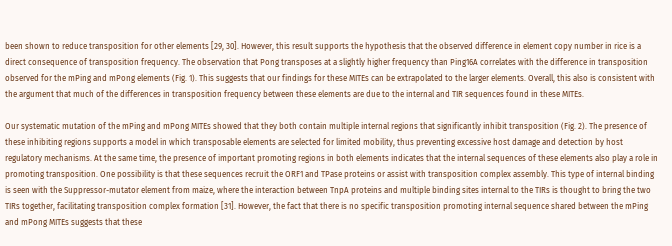been shown to reduce transposition for other elements [29, 30]. However, this result supports the hypothesis that the observed difference in element copy number in rice is a direct consequence of transposition frequency. The observation that Pong transposes at a slightly higher frequency than Ping16A correlates with the difference in transposition observed for the mPing and mPong elements (Fig. 1). This suggests that our findings for these MITEs can be extrapolated to the larger elements. Overall, this also is consistent with the argument that much of the differences in transposition frequency between these elements are due to the internal and TIR sequences found in these MITEs.

Our systematic mutation of the mPing and mPong MITEs showed that they both contain multiple internal regions that significantly inhibit transposition (Fig. 2). The presence of these inhibiting regions supports a model in which transposable elements are selected for limited mobility, thus preventing excessive host damage and detection by host regulatory mechanisms. At the same time, the presence of important promoting regions in both elements indicates that the internal sequences of these elements also play a role in promoting transposition. One possibility is that these sequences recruit the ORF1 and TPase proteins or assist with transposition complex assembly. This type of internal binding is seen with the Suppressor-mutator element from maize, where the interaction between TnpA proteins and multiple binding sites internal to the TIRs is thought to bring the two TIRs together, facilitating transposition complex formation [31]. However, the fact that there is no specific transposition promoting internal sequence shared between the mPing and mPong MITEs suggests that these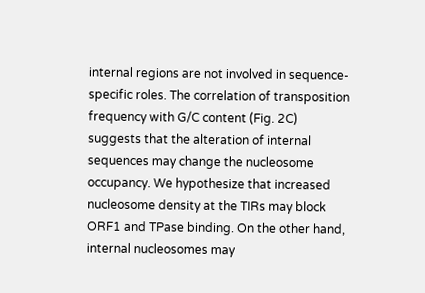internal regions are not involved in sequence-specific roles. The correlation of transposition frequency with G/C content (Fig. 2C) suggests that the alteration of internal sequences may change the nucleosome occupancy. We hypothesize that increased nucleosome density at the TIRs may block ORF1 and TPase binding. On the other hand, internal nucleosomes may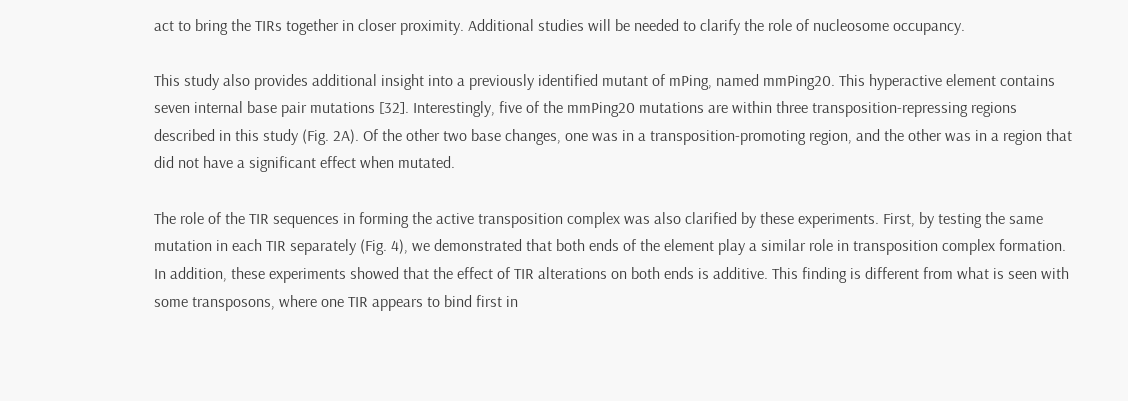act to bring the TIRs together in closer proximity. Additional studies will be needed to clarify the role of nucleosome occupancy.

This study also provides additional insight into a previously identified mutant of mPing, named mmPing20. This hyperactive element contains seven internal base pair mutations [32]. Interestingly, five of the mmPing20 mutations are within three transposition-repressing regions described in this study (Fig. 2A). Of the other two base changes, one was in a transposition-promoting region, and the other was in a region that did not have a significant effect when mutated.

The role of the TIR sequences in forming the active transposition complex was also clarified by these experiments. First, by testing the same mutation in each TIR separately (Fig. 4), we demonstrated that both ends of the element play a similar role in transposition complex formation. In addition, these experiments showed that the effect of TIR alterations on both ends is additive. This finding is different from what is seen with some transposons, where one TIR appears to bind first in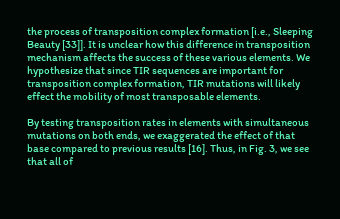the process of transposition complex formation [i.e., Sleeping Beauty [33]]. It is unclear how this difference in transposition mechanism affects the success of these various elements. We hypothesize that since TIR sequences are important for transposition complex formation, TIR mutations will likely effect the mobility of most transposable elements.

By testing transposition rates in elements with simultaneous mutations on both ends, we exaggerated the effect of that base compared to previous results [16]. Thus, in Fig. 3, we see that all of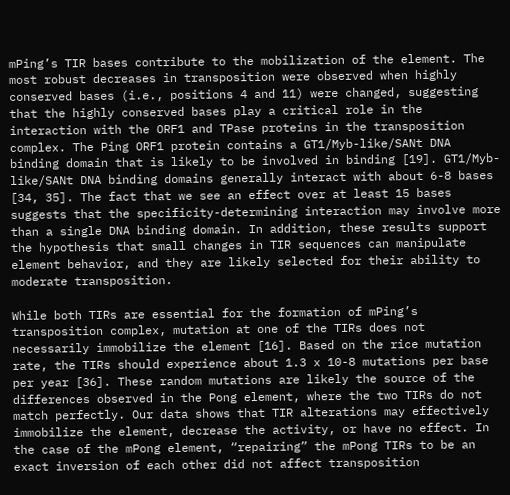mPing’s TIR bases contribute to the mobilization of the element. The most robust decreases in transposition were observed when highly conserved bases (i.e., positions 4 and 11) were changed, suggesting that the highly conserved bases play a critical role in the interaction with the ORF1 and TPase proteins in the transposition complex. The Ping ORF1 protein contains a GT1/Myb-like/SANt DNA binding domain that is likely to be involved in binding [19]. GT1/Myb-like/SANt DNA binding domains generally interact with about 6-8 bases [34, 35]. The fact that we see an effect over at least 15 bases suggests that the specificity-determining interaction may involve more than a single DNA binding domain. In addition, these results support the hypothesis that small changes in TIR sequences can manipulate element behavior, and they are likely selected for their ability to moderate transposition.

While both TIRs are essential for the formation of mPing’s transposition complex, mutation at one of the TIRs does not necessarily immobilize the element [16]. Based on the rice mutation rate, the TIRs should experience about 1.3 x 10-8 mutations per base per year [36]. These random mutations are likely the source of the differences observed in the Pong element, where the two TIRs do not match perfectly. Our data shows that TIR alterations may effectively immobilize the element, decrease the activity, or have no effect. In the case of the mPong element, “repairing” the mPong TIRs to be an exact inversion of each other did not affect transposition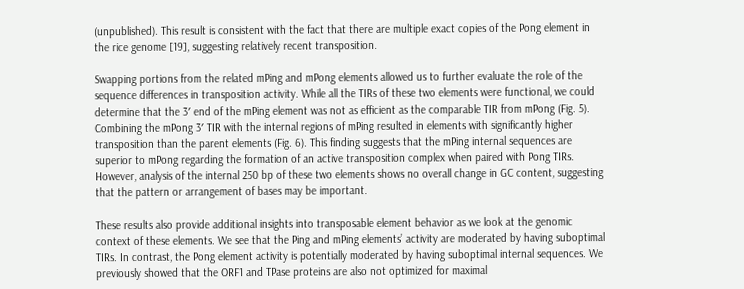(unpublished). This result is consistent with the fact that there are multiple exact copies of the Pong element in the rice genome [19], suggesting relatively recent transposition.

Swapping portions from the related mPing and mPong elements allowed us to further evaluate the role of the sequence differences in transposition activity. While all the TIRs of these two elements were functional, we could determine that the 3′ end of the mPing element was not as efficient as the comparable TIR from mPong (Fig. 5). Combining the mPong 3′ TIR with the internal regions of mPing resulted in elements with significantly higher transposition than the parent elements (Fig. 6). This finding suggests that the mPing internal sequences are superior to mPong regarding the formation of an active transposition complex when paired with Pong TIRs. However, analysis of the internal 250 bp of these two elements shows no overall change in GC content, suggesting that the pattern or arrangement of bases may be important.

These results also provide additional insights into transposable element behavior as we look at the genomic context of these elements. We see that the Ping and mPing elements’ activity are moderated by having suboptimal TIRs. In contrast, the Pong element activity is potentially moderated by having suboptimal internal sequences. We previously showed that the ORF1 and TPase proteins are also not optimized for maximal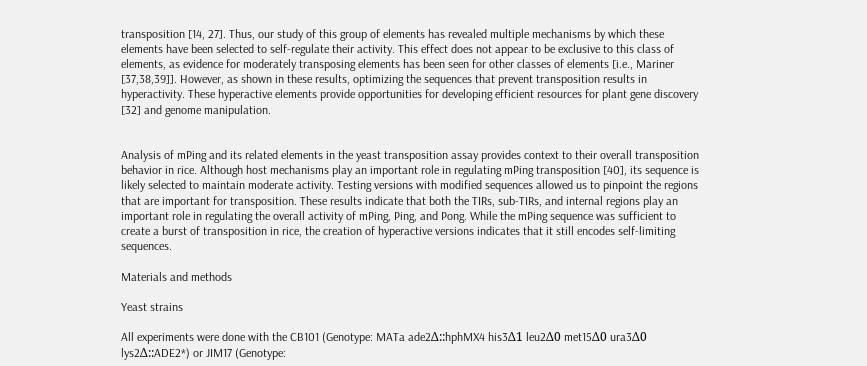transposition [14, 27]. Thus, our study of this group of elements has revealed multiple mechanisms by which these elements have been selected to self-regulate their activity. This effect does not appear to be exclusive to this class of elements, as evidence for moderately transposing elements has been seen for other classes of elements [i.e., Mariner [37,38,39]]. However, as shown in these results, optimizing the sequences that prevent transposition results in hyperactivity. These hyperactive elements provide opportunities for developing efficient resources for plant gene discovery [32] and genome manipulation.


Analysis of mPing and its related elements in the yeast transposition assay provides context to their overall transposition behavior in rice. Although host mechanisms play an important role in regulating mPing transposition [40], its sequence is likely selected to maintain moderate activity. Testing versions with modified sequences allowed us to pinpoint the regions that are important for transposition. These results indicate that both the TIRs, sub-TIRs, and internal regions play an important role in regulating the overall activity of mPing, Ping, and Pong. While the mPing sequence was sufficient to create a burst of transposition in rice, the creation of hyperactive versions indicates that it still encodes self-limiting sequences.

Materials and methods

Yeast strains

All experiments were done with the CB101 (Genotype: MATa ade2Δ::hphMX4 his3Δ1 leu2Δ0 met15Δ0 ura3Δ0 lys2Δ::ADE2*) or JIM17 (Genotype: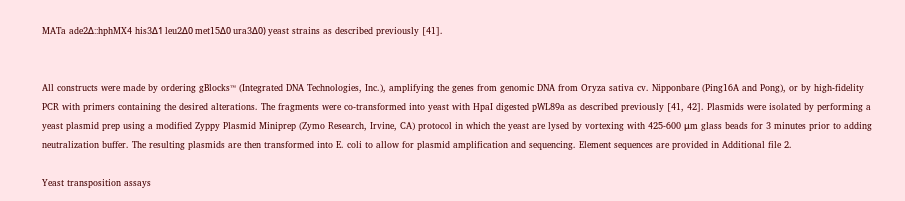MATa ade2Δ::hphMX4 his3Δ1 leu2Δ0 met15Δ0 ura3Δ0) yeast strains as described previously [41].


All constructs were made by ordering gBlocks™ (Integrated DNA Technologies, Inc.), amplifying the genes from genomic DNA from Oryza sativa cv. Nipponbare (Ping16A and Pong), or by high-fidelity PCR with primers containing the desired alterations. The fragments were co-transformed into yeast with HpaI digested pWL89a as described previously [41, 42]. Plasmids were isolated by performing a yeast plasmid prep using a modified Zyppy Plasmid Miniprep (Zymo Research, Irvine, CA) protocol in which the yeast are lysed by vortexing with 425-600 μm glass beads for 3 minutes prior to adding neutralization buffer. The resulting plasmids are then transformed into E. coli to allow for plasmid amplification and sequencing. Element sequences are provided in Additional file 2.

Yeast transposition assays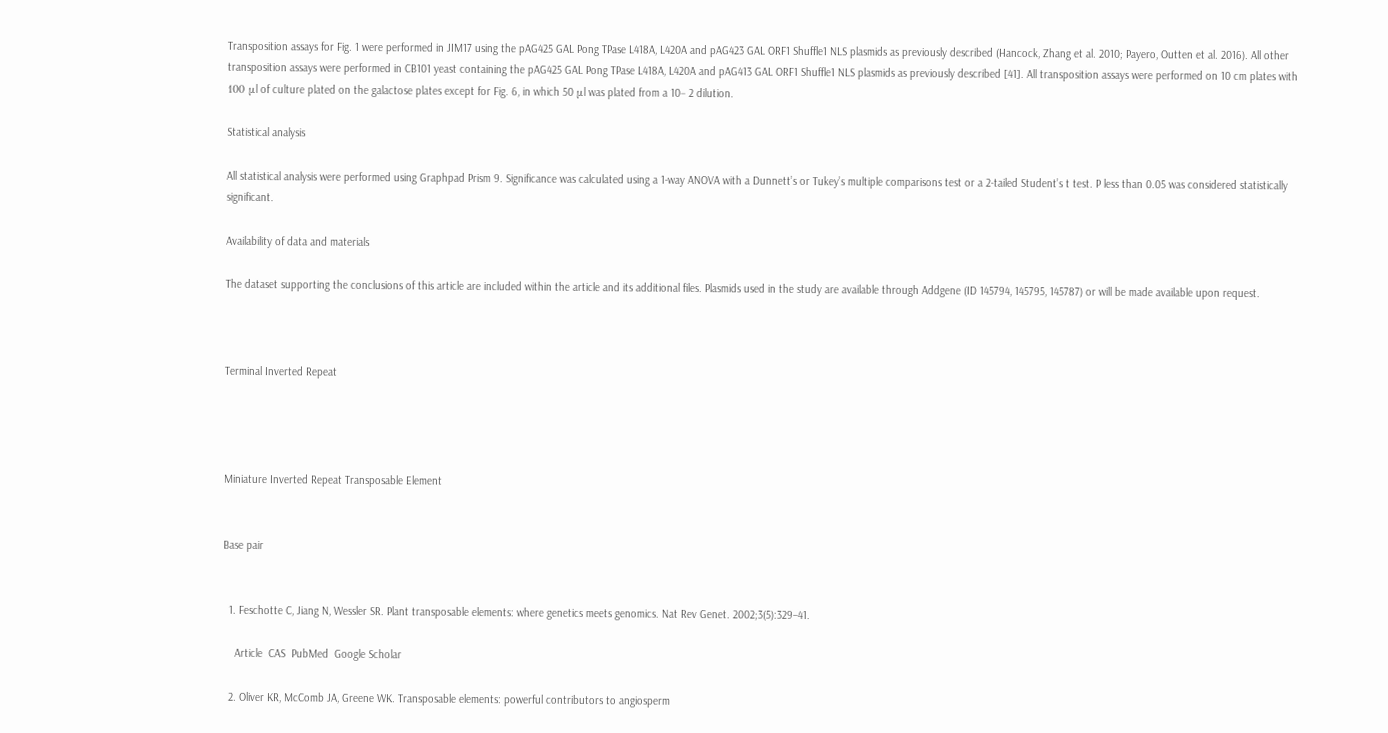Transposition assays for Fig. 1 were performed in JIM17 using the pAG425 GAL Pong TPase L418A, L420A and pAG423 GAL ORF1 Shuffle1 NLS plasmids as previously described (Hancock, Zhang et al. 2010; Payero, Outten et al. 2016). All other transposition assays were performed in CB101 yeast containing the pAG425 GAL Pong TPase L418A, L420A and pAG413 GAL ORF1 Shuffle1 NLS plasmids as previously described [41]. All transposition assays were performed on 10 cm plates with 100 μl of culture plated on the galactose plates except for Fig. 6, in which 50 μl was plated from a 10− 2 dilution.

Statistical analysis

All statistical analysis were performed using Graphpad Prism 9. Significance was calculated using a 1-way ANOVA with a Dunnett’s or Tukey’s multiple comparisons test or a 2-tailed Student’s t test. P less than 0.05 was considered statistically significant.

Availability of data and materials

The dataset supporting the conclusions of this article are included within the article and its additional files. Plasmids used in the study are available through Addgene (ID 145794, 145795, 145787) or will be made available upon request.



Terminal Inverted Repeat




Miniature Inverted Repeat Transposable Element


Base pair


  1. Feschotte C, Jiang N, Wessler SR. Plant transposable elements: where genetics meets genomics. Nat Rev Genet. 2002;3(5):329–41.

    Article  CAS  PubMed  Google Scholar

  2. Oliver KR, McComb JA, Greene WK. Transposable elements: powerful contributors to angiosperm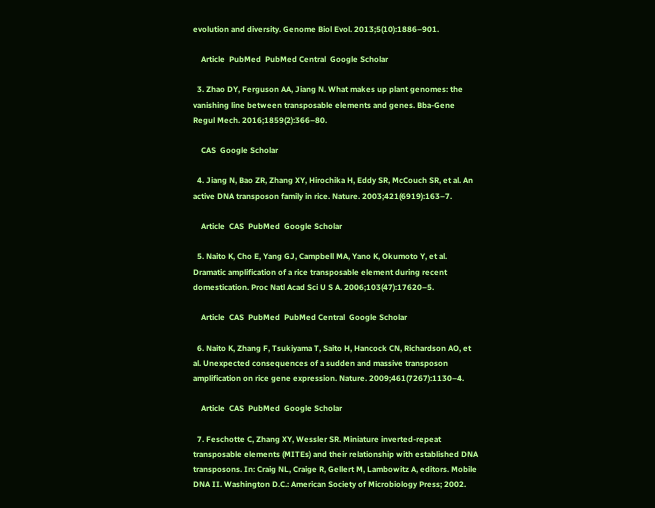evolution and diversity. Genome Biol Evol. 2013;5(10):1886–901.

    Article  PubMed  PubMed Central  Google Scholar

  3. Zhao DY, Ferguson AA, Jiang N. What makes up plant genomes: the vanishing line between transposable elements and genes. Bba-Gene Regul Mech. 2016;1859(2):366–80.

    CAS  Google Scholar

  4. Jiang N, Bao ZR, Zhang XY, Hirochika H, Eddy SR, McCouch SR, et al. An active DNA transposon family in rice. Nature. 2003;421(6919):163–7.

    Article  CAS  PubMed  Google Scholar

  5. Naito K, Cho E, Yang GJ, Campbell MA, Yano K, Okumoto Y, et al. Dramatic amplification of a rice transposable element during recent domestication. Proc Natl Acad Sci U S A. 2006;103(47):17620–5.

    Article  CAS  PubMed  PubMed Central  Google Scholar

  6. Naito K, Zhang F, Tsukiyama T, Saito H, Hancock CN, Richardson AO, et al. Unexpected consequences of a sudden and massive transposon amplification on rice gene expression. Nature. 2009;461(7267):1130–4.

    Article  CAS  PubMed  Google Scholar

  7. Feschotte C, Zhang XY, Wessler SR. Miniature inverted-repeat transposable elements (MITEs) and their relationship with established DNA transposons. In: Craig NL, Craige R, Gellert M, Lambowitz A, editors. Mobile DNA II. Washington D.C.: American Society of Microbiology Press; 2002.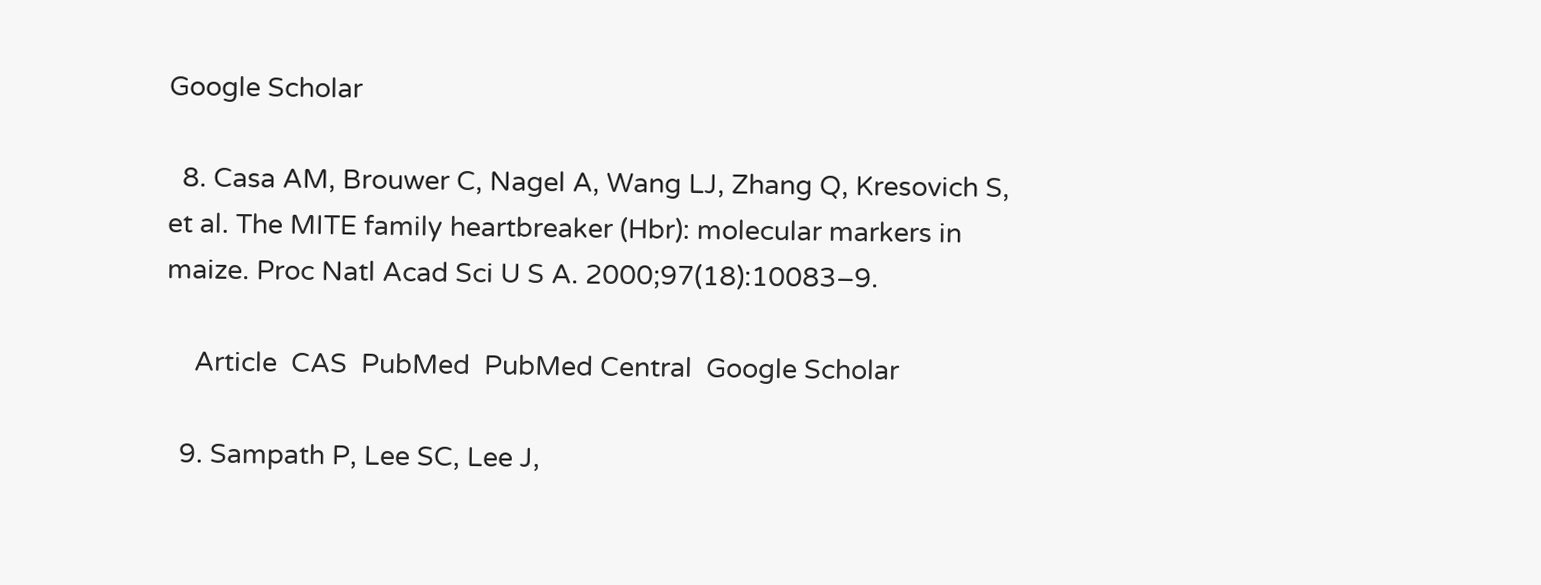Google Scholar

  8. Casa AM, Brouwer C, Nagel A, Wang LJ, Zhang Q, Kresovich S, et al. The MITE family heartbreaker (Hbr): molecular markers in maize. Proc Natl Acad Sci U S A. 2000;97(18):10083–9.

    Article  CAS  PubMed  PubMed Central  Google Scholar

  9. Sampath P, Lee SC, Lee J,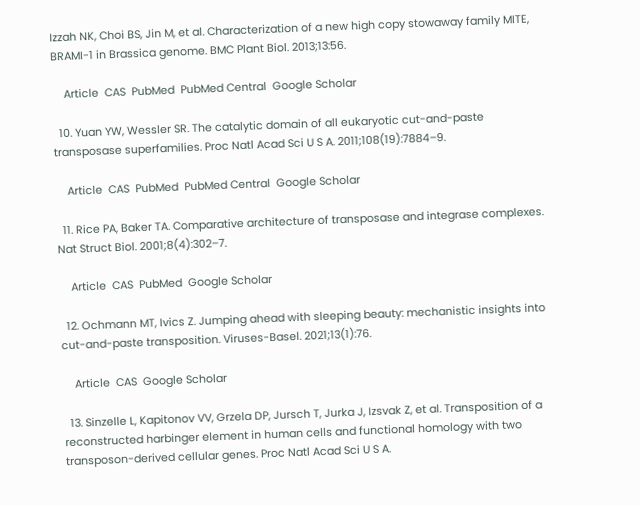Izzah NK, Choi BS, Jin M, et al. Characterization of a new high copy stowaway family MITE, BRAMI-1 in Brassica genome. BMC Plant Biol. 2013;13:56.

    Article  CAS  PubMed  PubMed Central  Google Scholar

  10. Yuan YW, Wessler SR. The catalytic domain of all eukaryotic cut-and-paste transposase superfamilies. Proc Natl Acad Sci U S A. 2011;108(19):7884–9.

    Article  CAS  PubMed  PubMed Central  Google Scholar

  11. Rice PA, Baker TA. Comparative architecture of transposase and integrase complexes. Nat Struct Biol. 2001;8(4):302–7.

    Article  CAS  PubMed  Google Scholar

  12. Ochmann MT, Ivics Z. Jumping ahead with sleeping beauty: mechanistic insights into cut-and-paste transposition. Viruses-Basel. 2021;13(1):76.

    Article  CAS  Google Scholar

  13. Sinzelle L, Kapitonov VV, Grzela DP, Jursch T, Jurka J, Izsvak Z, et al. Transposition of a reconstructed harbinger element in human cells and functional homology with two transposon-derived cellular genes. Proc Natl Acad Sci U S A.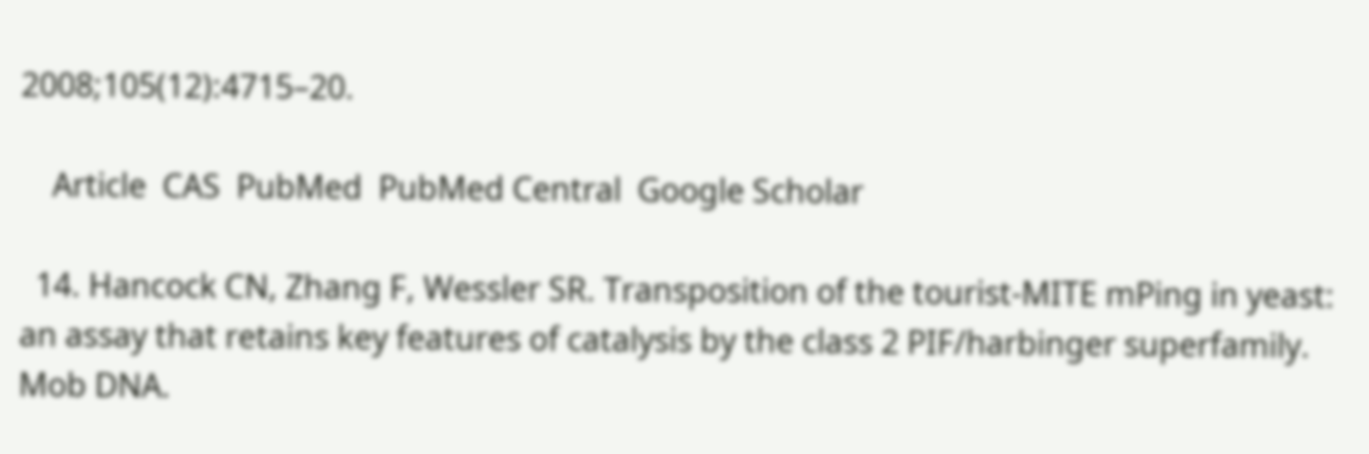2008;105(12):4715–20.

    Article  CAS  PubMed  PubMed Central  Google Scholar

  14. Hancock CN, Zhang F, Wessler SR. Transposition of the tourist-MITE mPing in yeast: an assay that retains key features of catalysis by the class 2 PIF/harbinger superfamily. Mob DNA.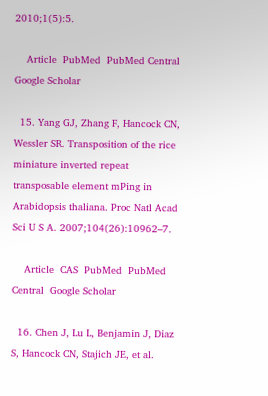2010;1(5):5.

    Article  PubMed  PubMed Central  Google Scholar

  15. Yang GJ, Zhang F, Hancock CN, Wessler SR. Transposition of the rice miniature inverted repeat transposable element mPing in Arabidopsis thaliana. Proc Natl Acad Sci U S A. 2007;104(26):10962–7.

    Article  CAS  PubMed  PubMed Central  Google Scholar

  16. Chen J, Lu L, Benjamin J, Diaz S, Hancock CN, Stajich JE, et al.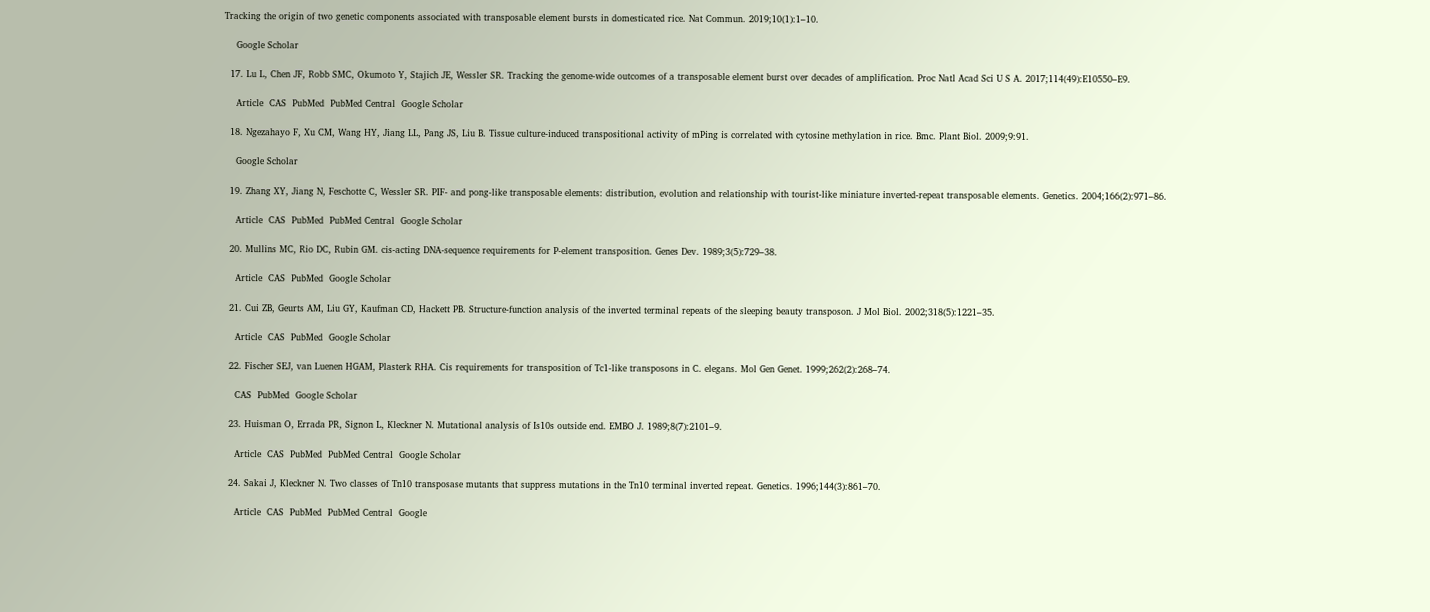Tracking the origin of two genetic components associated with transposable element bursts in domesticated rice. Nat Commun. 2019;10(1):1–10.

    Google Scholar

  17. Lu L, Chen JF, Robb SMC, Okumoto Y, Stajich JE, Wessler SR. Tracking the genome-wide outcomes of a transposable element burst over decades of amplification. Proc Natl Acad Sci U S A. 2017;114(49):E10550–E9.

    Article  CAS  PubMed  PubMed Central  Google Scholar

  18. Ngezahayo F, Xu CM, Wang HY, Jiang LL, Pang JS, Liu B. Tissue culture-induced transpositional activity of mPing is correlated with cytosine methylation in rice. Bmc. Plant Biol. 2009;9:91.

    Google Scholar

  19. Zhang XY, Jiang N, Feschotte C, Wessler SR. PIF- and pong-like transposable elements: distribution, evolution and relationship with tourist-like miniature inverted-repeat transposable elements. Genetics. 2004;166(2):971–86.

    Article  CAS  PubMed  PubMed Central  Google Scholar

  20. Mullins MC, Rio DC, Rubin GM. cis-acting DNA-sequence requirements for P-element transposition. Genes Dev. 1989;3(5):729–38.

    Article  CAS  PubMed  Google Scholar

  21. Cui ZB, Geurts AM, Liu GY, Kaufman CD, Hackett PB. Structure-function analysis of the inverted terminal repeats of the sleeping beauty transposon. J Mol Biol. 2002;318(5):1221–35.

    Article  CAS  PubMed  Google Scholar

  22. Fischer SEJ, van Luenen HGAM, Plasterk RHA. Cis requirements for transposition of Tc1-like transposons in C. elegans. Mol Gen Genet. 1999;262(2):268–74.

    CAS  PubMed  Google Scholar

  23. Huisman O, Errada PR, Signon L, Kleckner N. Mutational analysis of Is10s outside end. EMBO J. 1989;8(7):2101–9.

    Article  CAS  PubMed  PubMed Central  Google Scholar

  24. Sakai J, Kleckner N. Two classes of Tn10 transposase mutants that suppress mutations in the Tn10 terminal inverted repeat. Genetics. 1996;144(3):861–70.

    Article  CAS  PubMed  PubMed Central  Google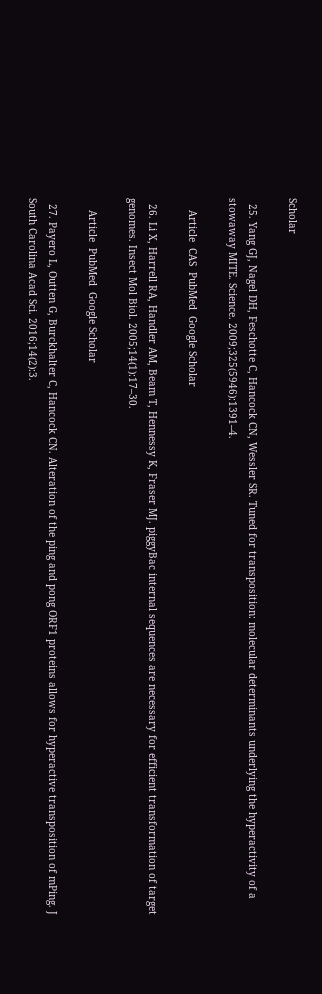Scholar

  25. Yang GJ, Nagel DH, Feschotte C, Hancock CN, Wessler SR. Tuned for transposition: molecular determinants underlying the hyperactivity of a stowaway MITE. Science. 2009;325(5946):1391–4.

    Article  CAS  PubMed  Google Scholar

  26. Li X, Harrell RA, Handler AM, Beam T, Hennessy K, Fraser MJ. piggyBac internal sequences are necessary for efficient transformation of target genomes. Insect Mol Biol. 2005;14(1):17–30.

    Article  PubMed  Google Scholar

  27. Payero L, Outten G, Burckhalter C, Hancock CN. Alteration of the ping and pong ORF1 proteins allows for hyperactive transposition of mPing. J South Carolina Acad Sci. 2016;14(2):3.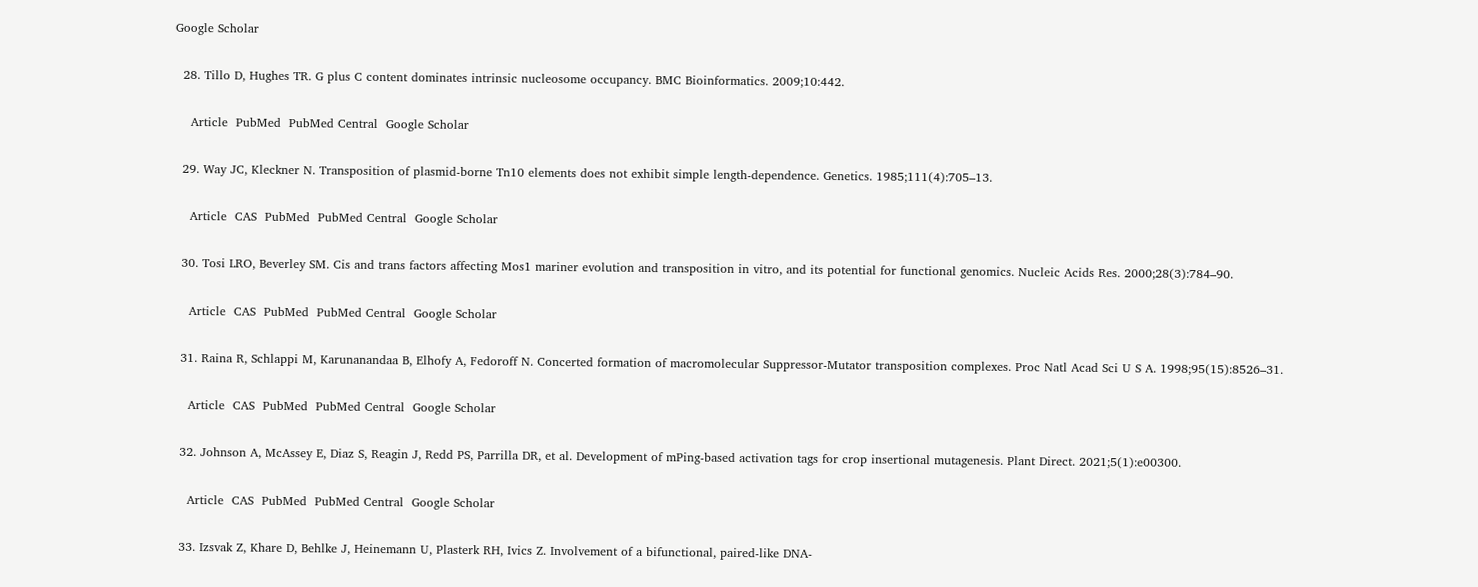Google Scholar

  28. Tillo D, Hughes TR. G plus C content dominates intrinsic nucleosome occupancy. BMC Bioinformatics. 2009;10:442.

    Article  PubMed  PubMed Central  Google Scholar

  29. Way JC, Kleckner N. Transposition of plasmid-borne Tn10 elements does not exhibit simple length-dependence. Genetics. 1985;111(4):705–13.

    Article  CAS  PubMed  PubMed Central  Google Scholar

  30. Tosi LRO, Beverley SM. Cis and trans factors affecting Mos1 mariner evolution and transposition in vitro, and its potential for functional genomics. Nucleic Acids Res. 2000;28(3):784–90.

    Article  CAS  PubMed  PubMed Central  Google Scholar

  31. Raina R, Schlappi M, Karunanandaa B, Elhofy A, Fedoroff N. Concerted formation of macromolecular Suppressor-Mutator transposition complexes. Proc Natl Acad Sci U S A. 1998;95(15):8526–31.

    Article  CAS  PubMed  PubMed Central  Google Scholar

  32. Johnson A, McAssey E, Diaz S, Reagin J, Redd PS, Parrilla DR, et al. Development of mPing-based activation tags for crop insertional mutagenesis. Plant Direct. 2021;5(1):e00300.

    Article  CAS  PubMed  PubMed Central  Google Scholar

  33. Izsvak Z, Khare D, Behlke J, Heinemann U, Plasterk RH, Ivics Z. Involvement of a bifunctional, paired-like DNA-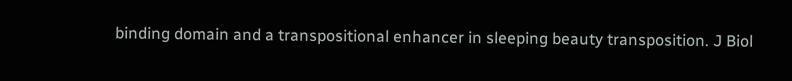binding domain and a transpositional enhancer in sleeping beauty transposition. J Biol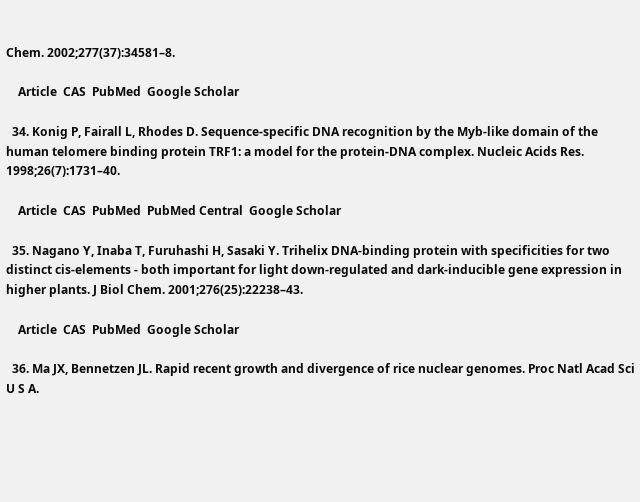Chem. 2002;277(37):34581–8.

    Article  CAS  PubMed  Google Scholar

  34. Konig P, Fairall L, Rhodes D. Sequence-specific DNA recognition by the Myb-like domain of the human telomere binding protein TRF1: a model for the protein-DNA complex. Nucleic Acids Res. 1998;26(7):1731–40.

    Article  CAS  PubMed  PubMed Central  Google Scholar

  35. Nagano Y, Inaba T, Furuhashi H, Sasaki Y. Trihelix DNA-binding protein with specificities for two distinct cis-elements - both important for light down-regulated and dark-inducible gene expression in higher plants. J Biol Chem. 2001;276(25):22238–43.

    Article  CAS  PubMed  Google Scholar

  36. Ma JX, Bennetzen JL. Rapid recent growth and divergence of rice nuclear genomes. Proc Natl Acad Sci U S A.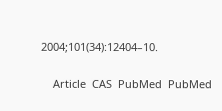2004;101(34):12404–10.

    Article  CAS  PubMed  PubMed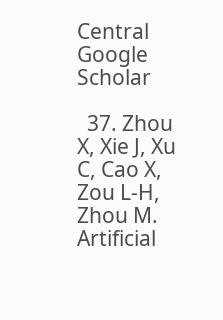Central  Google Scholar

  37. Zhou X, Xie J, Xu C, Cao X, Zou L-H, Zhou M. Artificial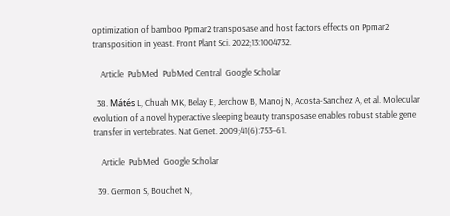optimization of bamboo Ppmar2 transposase and host factors effects on Ppmar2 transposition in yeast. Front Plant Sci. 2022;13:1004732.

    Article  PubMed  PubMed Central  Google Scholar

  38. Mátés L, Chuah MK, Belay E, Jerchow B, Manoj N, Acosta-Sanchez A, et al. Molecular evolution of a novel hyperactive sleeping beauty transposase enables robust stable gene transfer in vertebrates. Nat Genet. 2009;41(6):753–61.

    Article  PubMed  Google Scholar

  39. Germon S, Bouchet N,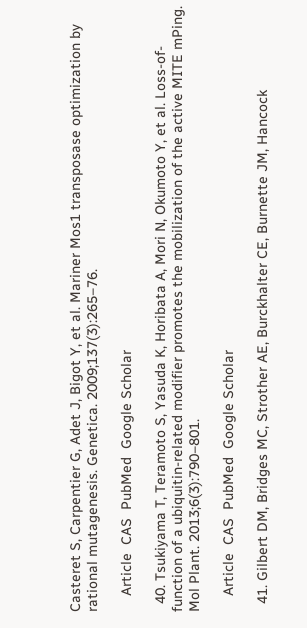Casteret S, Carpentier G, Adet J, Bigot Y, et al. Mariner Mos1 transposase optimization by rational mutagenesis. Genetica. 2009;137(3):265–76.

    Article  CAS  PubMed  Google Scholar

  40. Tsukiyama T, Teramoto S, Yasuda K, Horibata A, Mori N, Okumoto Y, et al. Loss-of-function of a ubiquitin-related modifier promotes the mobilization of the active MITE mPing. Mol Plant. 2013;6(3):790–801.

    Article  CAS  PubMed  Google Scholar

  41. Gilbert DM, Bridges MC, Strother AE, Burckhalter CE, Burnette JM, Hancock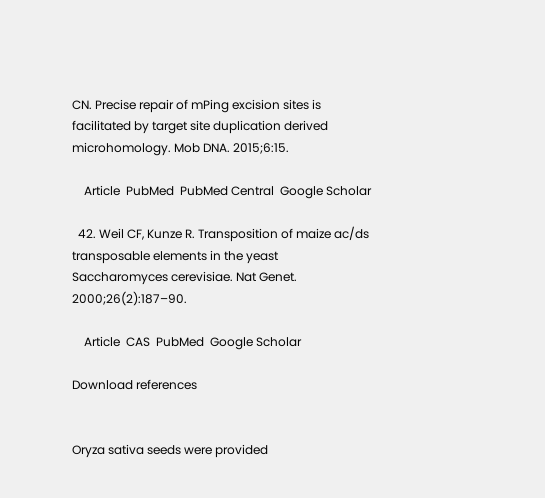CN. Precise repair of mPing excision sites is facilitated by target site duplication derived microhomology. Mob DNA. 2015;6:15.

    Article  PubMed  PubMed Central  Google Scholar

  42. Weil CF, Kunze R. Transposition of maize ac/ds transposable elements in the yeast Saccharomyces cerevisiae. Nat Genet. 2000;26(2):187–90.

    Article  CAS  PubMed  Google Scholar

Download references


Oryza sativa seeds were provided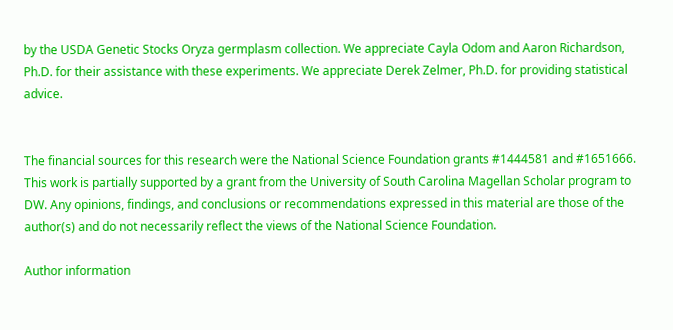by the USDA Genetic Stocks Oryza germplasm collection. We appreciate Cayla Odom and Aaron Richardson, Ph.D. for their assistance with these experiments. We appreciate Derek Zelmer, Ph.D. for providing statistical advice.


The financial sources for this research were the National Science Foundation grants #1444581 and #1651666. This work is partially supported by a grant from the University of South Carolina Magellan Scholar program to DW. Any opinions, findings, and conclusions or recommendations expressed in this material are those of the author(s) and do not necessarily reflect the views of the National Science Foundation.

Author information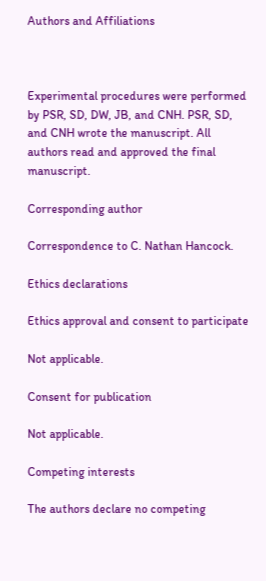Authors and Affiliations



Experimental procedures were performed by PSR, SD, DW, JB, and CNH. PSR, SD, and CNH wrote the manuscript. All authors read and approved the final manuscript.

Corresponding author

Correspondence to C. Nathan Hancock.

Ethics declarations

Ethics approval and consent to participate

Not applicable.

Consent for publication

Not applicable.

Competing interests

The authors declare no competing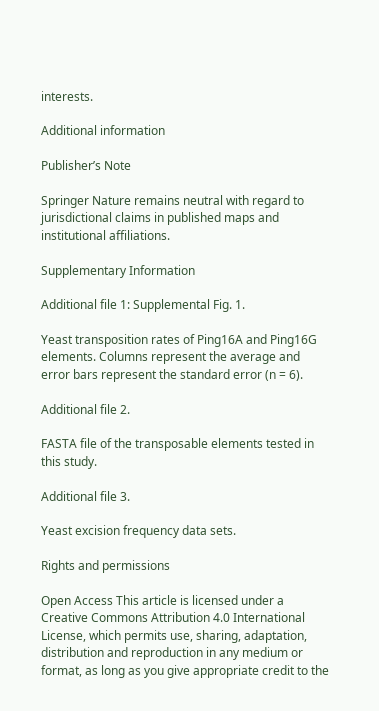interests.

Additional information

Publisher’s Note

Springer Nature remains neutral with regard to jurisdictional claims in published maps and institutional affiliations.

Supplementary Information

Additional file 1: Supplemental Fig. 1.

Yeast transposition rates of Ping16A and Ping16G elements. Columns represent the average and error bars represent the standard error (n = 6).

Additional file 2.

FASTA file of the transposable elements tested in this study.

Additional file 3.

Yeast excision frequency data sets.

Rights and permissions

Open Access This article is licensed under a Creative Commons Attribution 4.0 International License, which permits use, sharing, adaptation, distribution and reproduction in any medium or format, as long as you give appropriate credit to the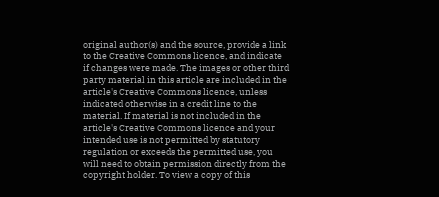original author(s) and the source, provide a link to the Creative Commons licence, and indicate if changes were made. The images or other third party material in this article are included in the article's Creative Commons licence, unless indicated otherwise in a credit line to the material. If material is not included in the article's Creative Commons licence and your intended use is not permitted by statutory regulation or exceeds the permitted use, you will need to obtain permission directly from the copyright holder. To view a copy of this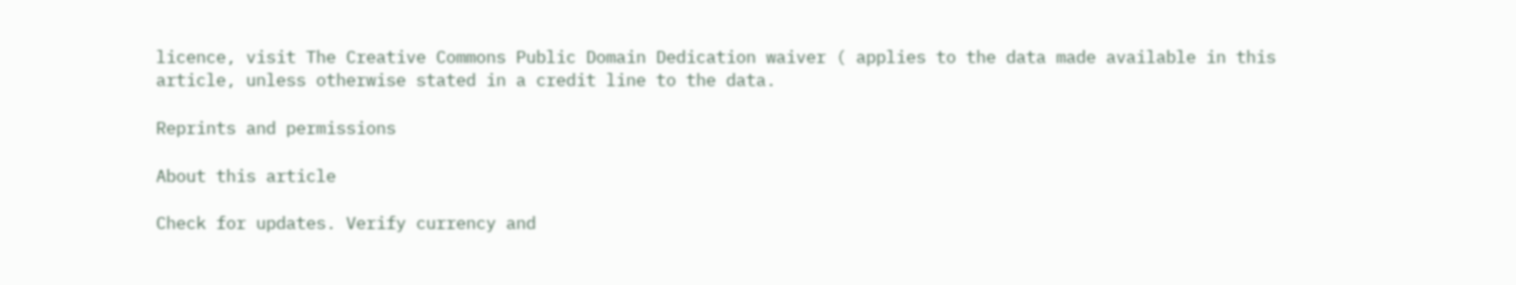licence, visit The Creative Commons Public Domain Dedication waiver ( applies to the data made available in this article, unless otherwise stated in a credit line to the data.

Reprints and permissions

About this article

Check for updates. Verify currency and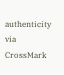authenticity via CrossMark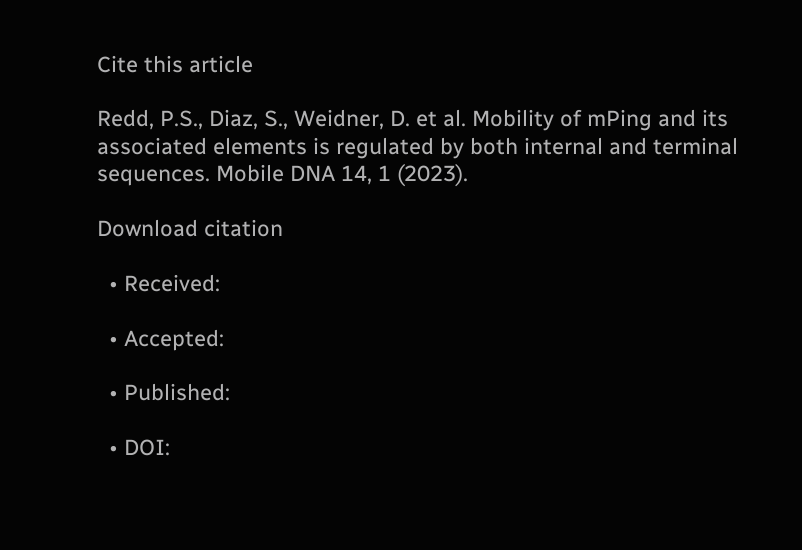Cite this article

Redd, P.S., Diaz, S., Weidner, D. et al. Mobility of mPing and its associated elements is regulated by both internal and terminal sequences. Mobile DNA 14, 1 (2023).

Download citation

  • Received:

  • Accepted:

  • Published:

  • DOI: